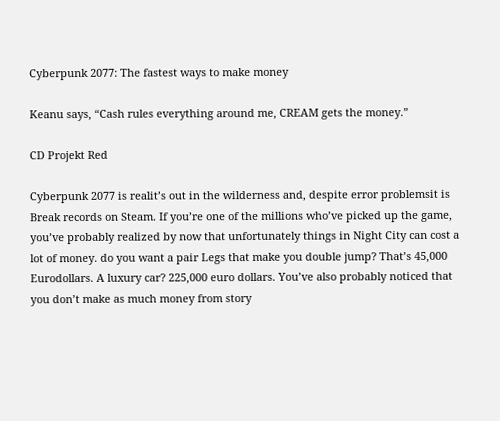Cyberpunk 2077: The fastest ways to make money

Keanu says, “Cash rules everything around me, CREAM gets the money.”

CD Projekt Red

Cyberpunk 2077 is realit’s out in the wilderness and, despite error problemsit is Break records on Steam. If you’re one of the millions who’ve picked up the game, you’ve probably realized by now that unfortunately things in Night City can cost a lot of money. do you want a pair Legs that make you double jump? That’s 45,000 Eurodollars. A luxury car? 225,000 euro dollars. You’ve also probably noticed that you don’t make as much money from story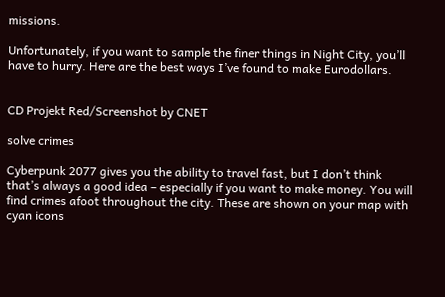missions.

Unfortunately, if you want to sample the finer things in Night City, you’ll have to hurry. Here are the best ways I’ve found to make Eurodollars.


CD Projekt Red/Screenshot by CNET

solve crimes

Cyberpunk 2077 gives you the ability to travel fast, but I don’t think that’s always a good idea – especially if you want to make money. You will find crimes afoot throughout the city. These are shown on your map with cyan icons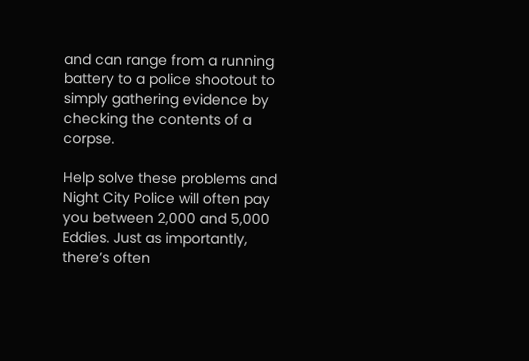and can range from a running battery to a police shootout to simply gathering evidence by checking the contents of a corpse.

Help solve these problems and Night City Police will often pay you between 2,000 and 5,000 Eddies. Just as importantly, there’s often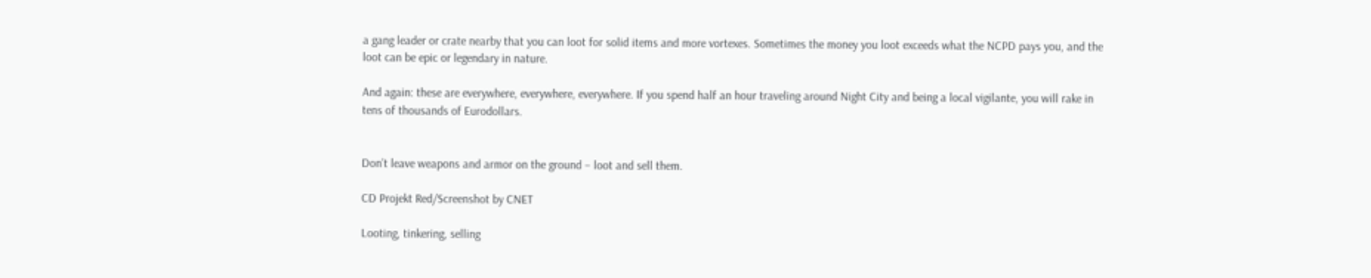a gang leader or crate nearby that you can loot for solid items and more vortexes. Sometimes the money you loot exceeds what the NCPD pays you, and the loot can be epic or legendary in nature.

And again: these are everywhere, everywhere, everywhere. If you spend half an hour traveling around Night City and being a local vigilante, you will rake in tens of thousands of Eurodollars.


Don’t leave weapons and armor on the ground – loot and sell them.

CD Projekt Red/Screenshot by CNET

Looting, tinkering, selling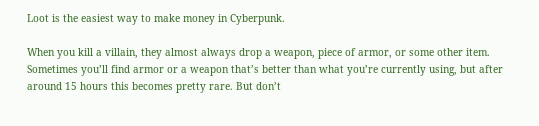Loot is the easiest way to make money in Cyberpunk.

When you kill a villain, they almost always drop a weapon, piece of armor, or some other item. Sometimes you’ll find armor or a weapon that’s better than what you’re currently using, but after around 15 hours this becomes pretty rare. But don’t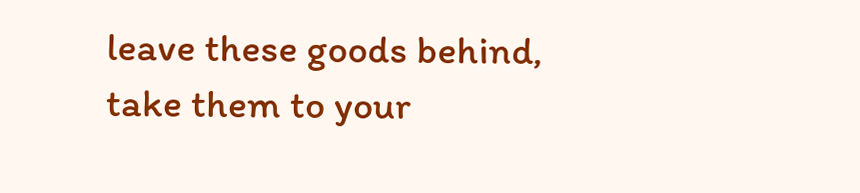leave these goods behind, take them to your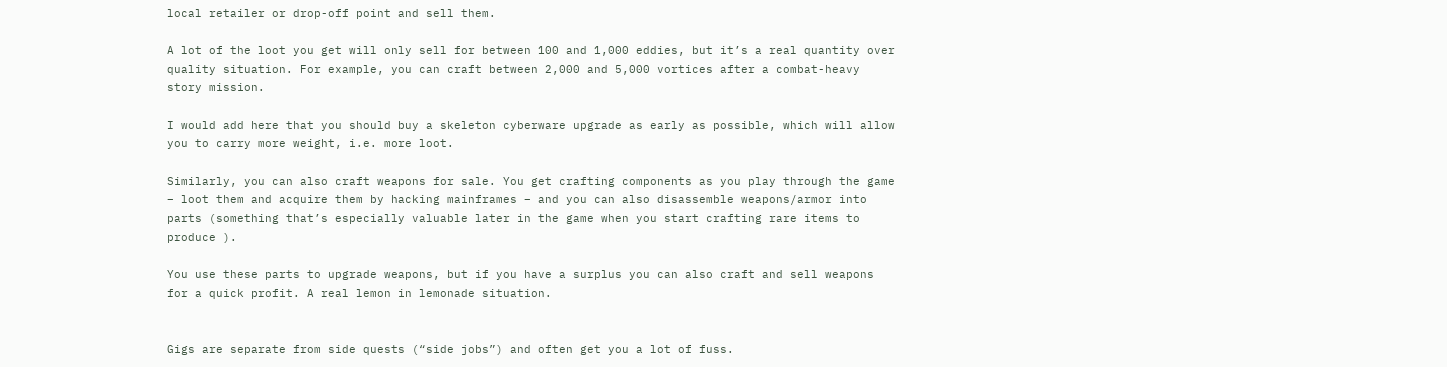local retailer or drop-off point and sell them.

A lot of the loot you get will only sell for between 100 and 1,000 eddies, but it’s a real quantity over quality situation. For example, you can craft between 2,000 and 5,000 vortices after a combat-heavy story mission.

I would add here that you should buy a skeleton cyberware upgrade as early as possible, which will allow you to carry more weight, i.e. more loot.

Similarly, you can also craft weapons for sale. You get crafting components as you play through the game – loot them and acquire them by hacking mainframes – and you can also disassemble weapons/armor into parts (something that’s especially valuable later in the game when you start crafting rare items to produce ).

You use these parts to upgrade weapons, but if you have a surplus you can also craft and sell weapons for a quick profit. A real lemon in lemonade situation.


Gigs are separate from side quests (“side jobs”) and often get you a lot of fuss.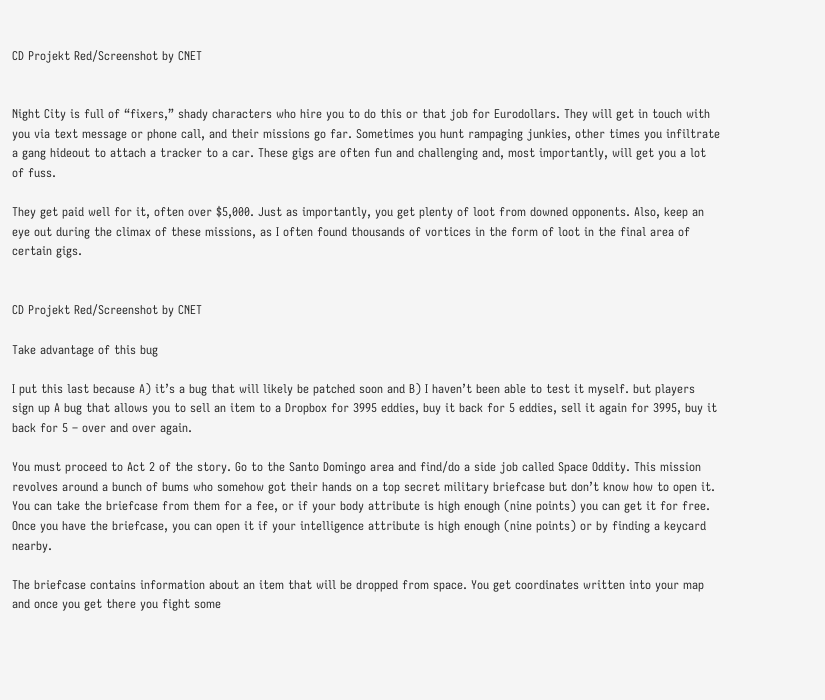CD Projekt Red/Screenshot by CNET


Night City is full of “fixers,” shady characters who hire you to do this or that job for Eurodollars. They will get in touch with you via text message or phone call, and their missions go far. Sometimes you hunt rampaging junkies, other times you infiltrate a gang hideout to attach a tracker to a car. These gigs are often fun and challenging and, most importantly, will get you a lot of fuss.

They get paid well for it, often over $5,000. Just as importantly, you get plenty of loot from downed opponents. Also, keep an eye out during the climax of these missions, as I often found thousands of vortices in the form of loot in the final area of certain gigs.


CD Projekt Red/Screenshot by CNET

Take advantage of this bug

I put this last because A) it’s a bug that will likely be patched soon and B) I haven’t been able to test it myself. but players sign up A bug that allows you to sell an item to a Dropbox for 3995 eddies, buy it back for 5 eddies, sell it again for 3995, buy it back for 5 – over and over again.

You must proceed to Act 2 of the story. Go to the Santo Domingo area and find/do a side job called Space Oddity. This mission revolves around a bunch of bums who somehow got their hands on a top secret military briefcase but don’t know how to open it. You can take the briefcase from them for a fee, or if your body attribute is high enough (nine points) you can get it for free. Once you have the briefcase, you can open it if your intelligence attribute is high enough (nine points) or by finding a keycard nearby.

The briefcase contains information about an item that will be dropped from space. You get coordinates written into your map and once you get there you fight some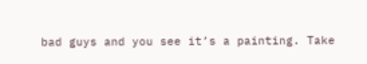bad guys and you see it’s a painting. Take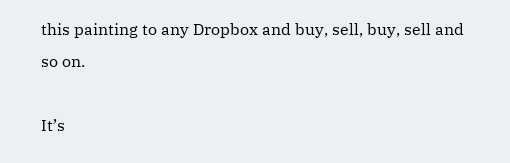this painting to any Dropbox and buy, sell, buy, sell and so on.

It’s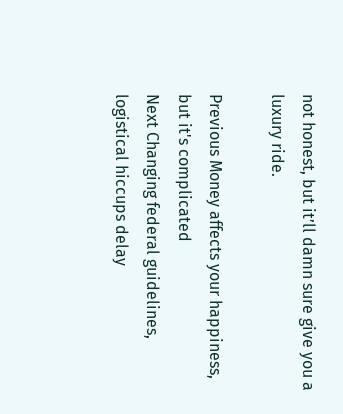not honest, but it’ll damn sure give you a luxury ride.

Previous Money affects your happiness, but it's complicated
Next Changing federal guidelines, logistical hiccups delay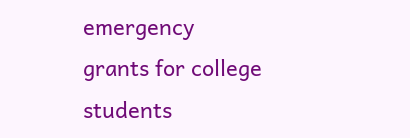emergency grants for college students